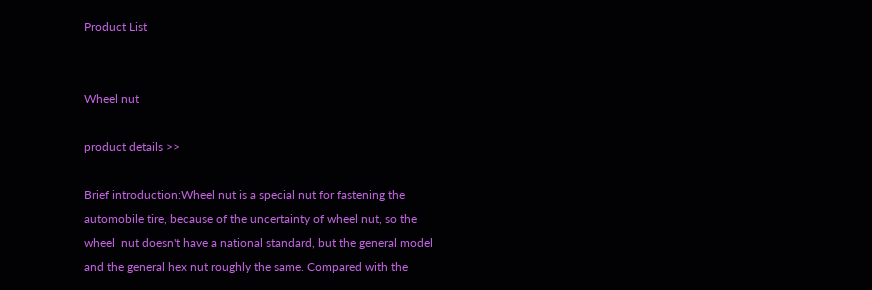Product List


Wheel nut

product details >>

Brief introduction:Wheel nut is a special nut for fastening the automobile tire, because of the uncertainty of wheel nut, so the wheel  nut doesn't have a national standard, but the general model and the general hex nut roughly the same. Compared with the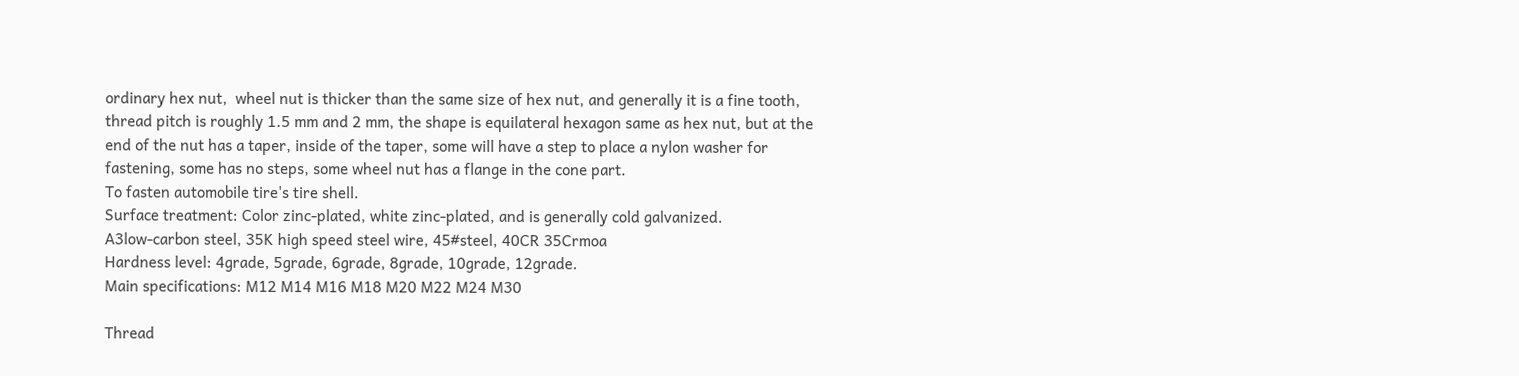ordinary hex nut,  wheel nut is thicker than the same size of hex nut, and generally it is a fine tooth, thread pitch is roughly 1.5 mm and 2 mm, the shape is equilateral hexagon same as hex nut, but at the end of the nut has a taper, inside of the taper, some will have a step to place a nylon washer for fastening, some has no steps, some wheel nut has a flange in the cone part.
To fasten automobile tire's tire shell.
Surface treatment: Color zinc-plated, white zinc-plated, and is generally cold galvanized.
A3low-carbon steel, 35K high speed steel wire, 45#steel, 40CR 35Crmoa
Hardness level: 4grade, 5grade, 6grade, 8grade, 10grade, 12grade.
Main specifications: M12 M14 M16 M18 M20 M22 M24 M30

Thread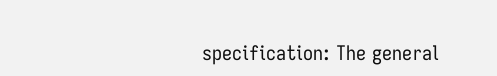specification: The general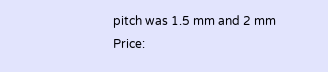pitch was 1.5 mm and 2 mm
Price: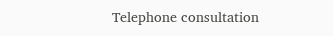Telephone consultation